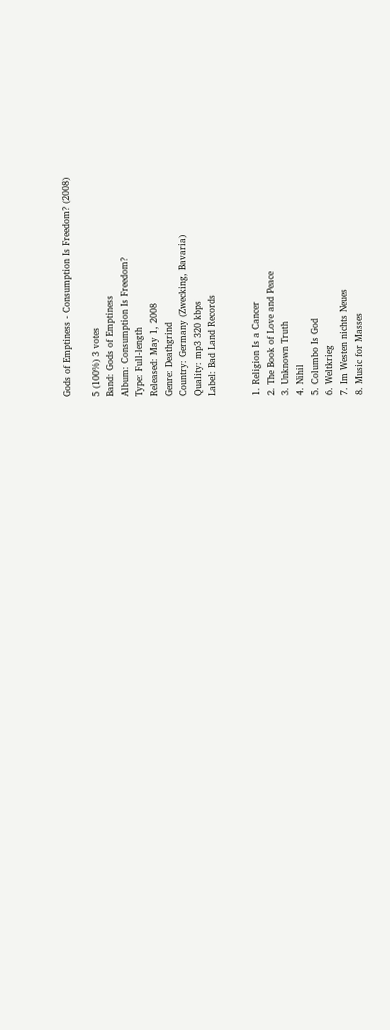Gods of Emptiness - Consumption Is Freedom? (2008)

5 (100%) 3 votes
Band: Gods of Emptiness
Album: Consumption Is Freedom?
Type: Full-length
Released: May 1, 2008
Genre: Deathgrind
Country: Germany (Zwecking, Bavaria)
Quality: mp3 320 kbps
Label: Bad Land Records


1. Religion Is a Cancer
2. The Book of Love and Peace
3. Unknown Truth
4. Nihil
5. Columbo Is God
6. Weltkrieg
7. Im Westen nichts Neues
8. Music for Masses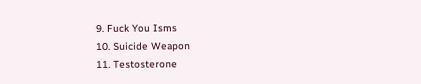9. Fuck You Isms
10. Suicide Weapon
11. Testosterone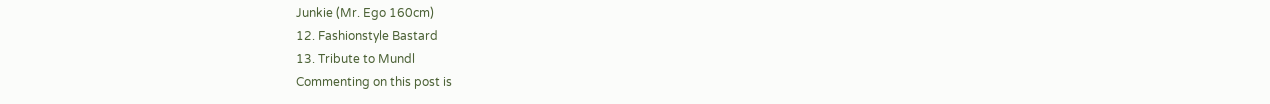Junkie (Mr. Ego 160cm)
12. Fashionstyle Bastard
13. Tribute to Mundl
Commenting on this post is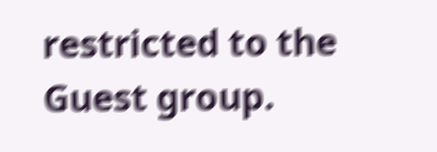restricted to the Guest group.